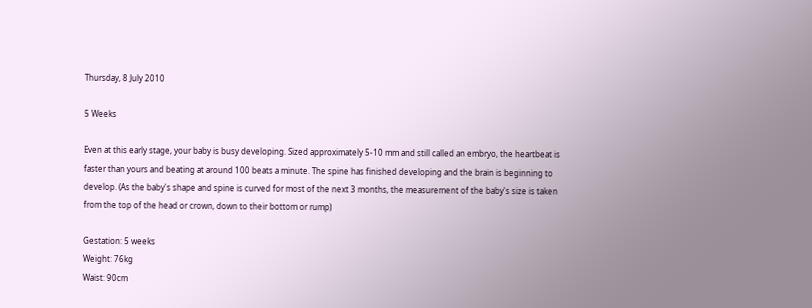Thursday, 8 July 2010

5 Weeks

Even at this early stage, your baby is busy developing. Sized approximately 5-10 mm and still called an embryo, the heartbeat is faster than yours and beating at around 100 beats a minute. The spine has finished developing and the brain is beginning to develop. (As the baby's shape and spine is curved for most of the next 3 months, the measurement of the baby's size is taken from the top of the head or crown, down to their bottom or rump)

Gestation: 5 weeks
Weight: 76kg
Waist: 90cm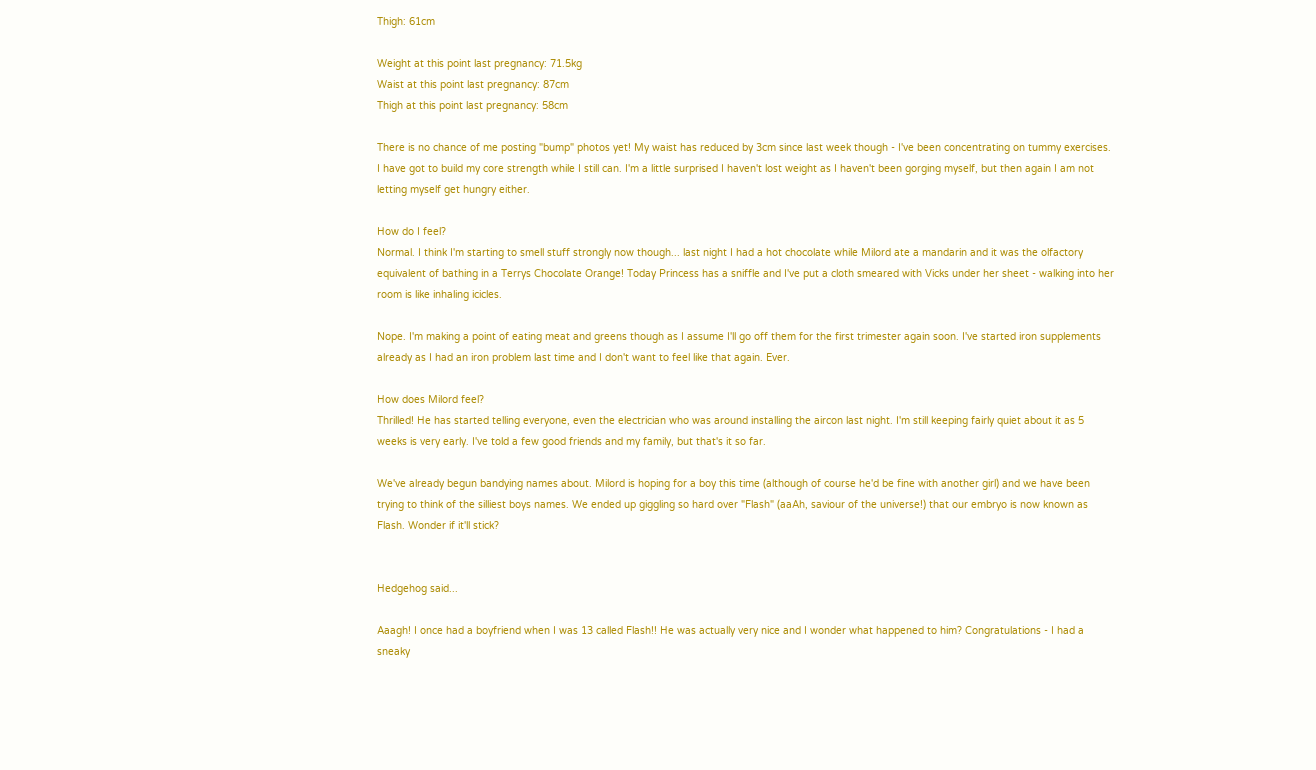Thigh: 61cm

Weight at this point last pregnancy: 71.5kg
Waist at this point last pregnancy: 87cm
Thigh at this point last pregnancy: 58cm

There is no chance of me posting "bump" photos yet! My waist has reduced by 3cm since last week though - I've been concentrating on tummy exercises. I have got to build my core strength while I still can. I'm a little surprised I haven't lost weight as I haven't been gorging myself, but then again I am not letting myself get hungry either.

How do I feel?
Normal. I think I'm starting to smell stuff strongly now though... last night I had a hot chocolate while Milord ate a mandarin and it was the olfactory equivalent of bathing in a Terrys Chocolate Orange! Today Princess has a sniffle and I've put a cloth smeared with Vicks under her sheet - walking into her room is like inhaling icicles.

Nope. I'm making a point of eating meat and greens though as I assume I'll go off them for the first trimester again soon. I've started iron supplements already as I had an iron problem last time and I don't want to feel like that again. Ever.

How does Milord feel?
Thrilled! He has started telling everyone, even the electrician who was around installing the aircon last night. I'm still keeping fairly quiet about it as 5 weeks is very early. I've told a few good friends and my family, but that's it so far.

We've already begun bandying names about. Milord is hoping for a boy this time (although of course he'd be fine with another girl) and we have been trying to think of the silliest boys names. We ended up giggling so hard over "Flash" (aaAh, saviour of the universe!) that our embryo is now known as Flash. Wonder if it'll stick?


Hedgehog said...

Aaagh! I once had a boyfriend when I was 13 called Flash!! He was actually very nice and I wonder what happened to him? Congratulations - I had a sneaky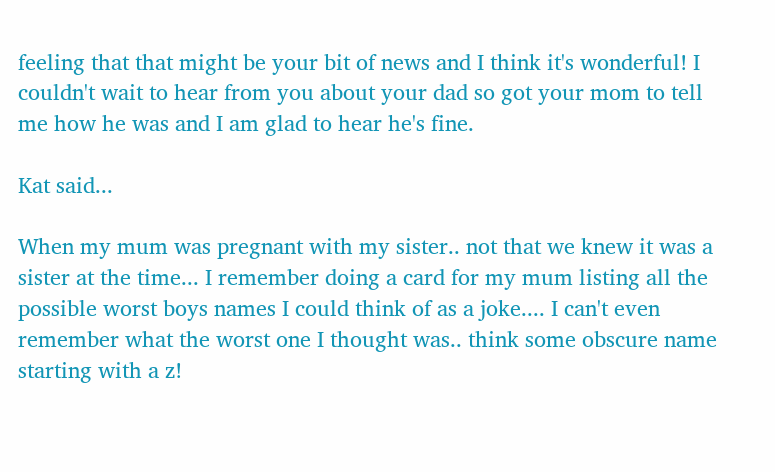feeling that that might be your bit of news and I think it's wonderful! I couldn't wait to hear from you about your dad so got your mom to tell me how he was and I am glad to hear he's fine.

Kat said...

When my mum was pregnant with my sister.. not that we knew it was a sister at the time... I remember doing a card for my mum listing all the possible worst boys names I could think of as a joke.... I can't even remember what the worst one I thought was.. think some obscure name starting with a z!